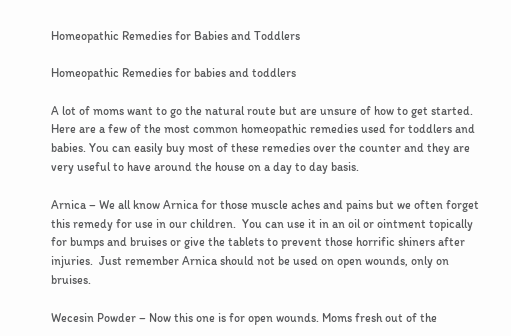Homeopathic Remedies for Babies and Toddlers

Homeopathic Remedies for babies and toddlers

A lot of moms want to go the natural route but are unsure of how to get started. Here are a few of the most common homeopathic remedies used for toddlers and babies. You can easily buy most of these remedies over the counter and they are very useful to have around the house on a day to day basis.

Arnica – We all know Arnica for those muscle aches and pains but we often forget this remedy for use in our children.  You can use it in an oil or ointment topically for bumps and bruises or give the tablets to prevent those horrific shiners after injuries.  Just remember Arnica should not be used on open wounds, only on bruises.

Wecesin Powder – Now this one is for open wounds. Moms fresh out of the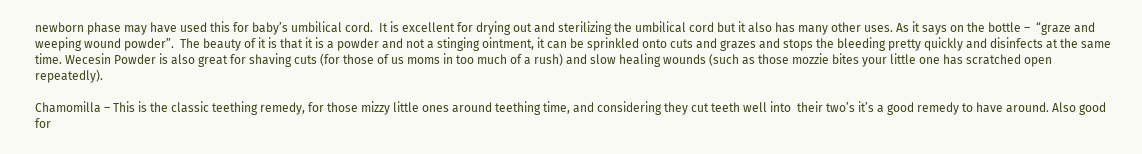newborn phase may have used this for baby’s umbilical cord.  It is excellent for drying out and sterilizing the umbilical cord but it also has many other uses. As it says on the bottle –  “graze and weeping wound powder”.  The beauty of it is that it is a powder and not a stinging ointment, it can be sprinkled onto cuts and grazes and stops the bleeding pretty quickly and disinfects at the same time. Wecesin Powder is also great for shaving cuts (for those of us moms in too much of a rush) and slow healing wounds (such as those mozzie bites your little one has scratched open repeatedly).

Chamomilla – This is the classic teething remedy, for those mizzy little ones around teething time, and considering they cut teeth well into  their two’s it’s a good remedy to have around. Also good for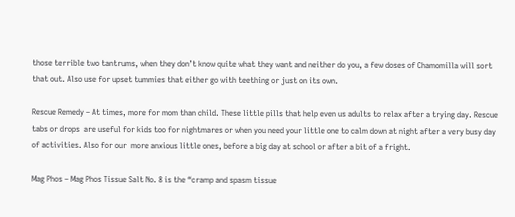those terrible two tantrums, when they don’t know quite what they want and neither do you, a few doses of Chamomilla will sort that out. Also use for upset tummies that either go with teething or just on its own.

Rescue Remedy – At times, more for mom than child. These little pills that help even us adults to relax after a trying day. Rescue tabs or drops  are useful for kids too for nightmares or when you need your little one to calm down at night after a very busy day of activities. Also for our  more anxious little ones, before a big day at school or after a bit of a fright.

Mag Phos – Mag Phos Tissue Salt No. 8 is the “cramp and spasm tissue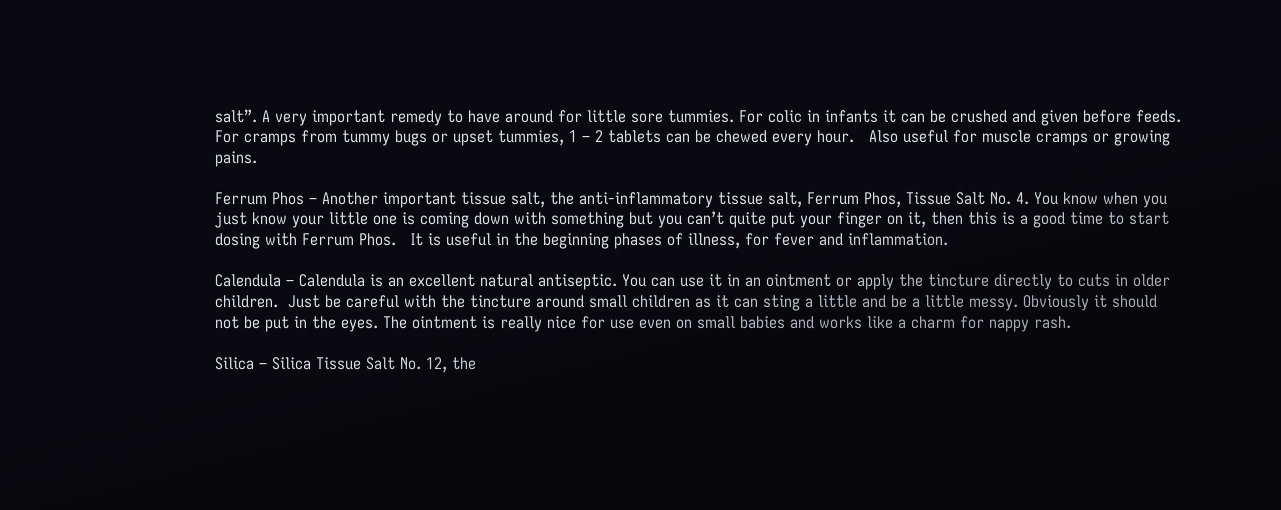salt”. A very important remedy to have around for little sore tummies. For colic in infants it can be crushed and given before feeds. For cramps from tummy bugs or upset tummies, 1 – 2 tablets can be chewed every hour.   Also useful for muscle cramps or growing pains.

Ferrum Phos – Another important tissue salt, the anti-inflammatory tissue salt, Ferrum Phos, Tissue Salt No. 4. You know when you just know your little one is coming down with something but you can’t quite put your finger on it, then this is a good time to start dosing with Ferrum Phos.   It is useful in the beginning phases of illness, for fever and inflammation.

Calendula – Calendula is an excellent natural antiseptic. You can use it in an ointment or apply the tincture directly to cuts in older children.  Just be careful with the tincture around small children as it can sting a little and be a little messy. Obviously it should not be put in the eyes. The ointment is really nice for use even on small babies and works like a charm for nappy rash.

Silica – Silica Tissue Salt No. 12, the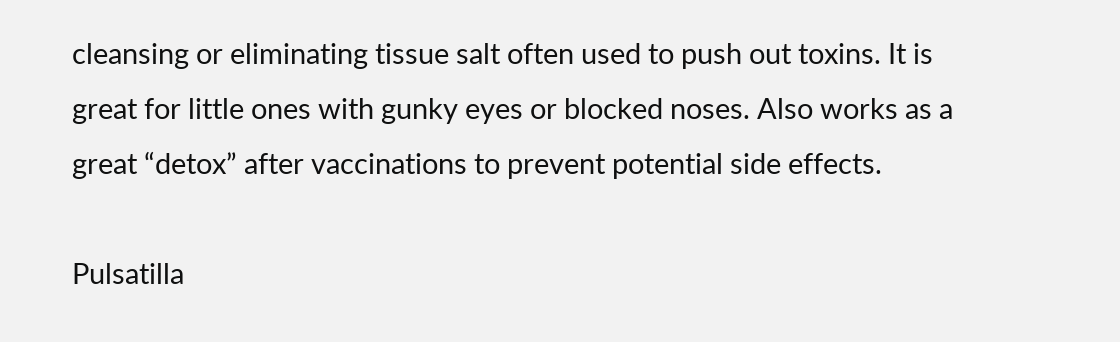cleansing or eliminating tissue salt often used to push out toxins. It is great for little ones with gunky eyes or blocked noses. Also works as a great “detox” after vaccinations to prevent potential side effects.

Pulsatilla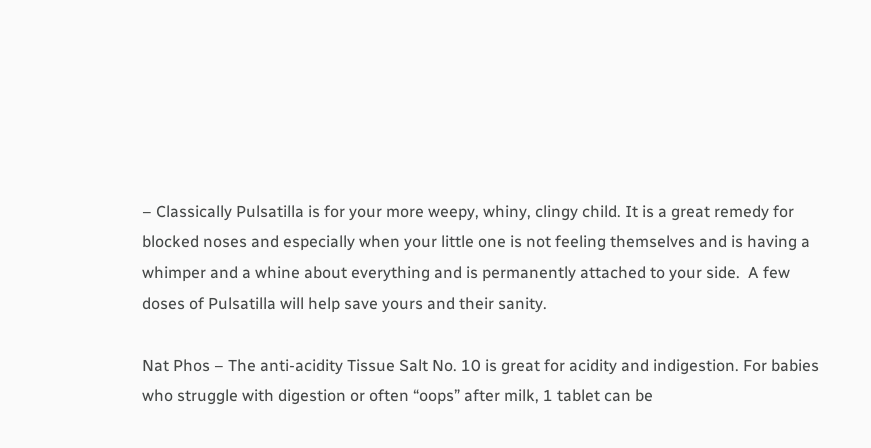– Classically Pulsatilla is for your more weepy, whiny, clingy child. It is a great remedy for blocked noses and especially when your little one is not feeling themselves and is having a whimper and a whine about everything and is permanently attached to your side.  A few doses of Pulsatilla will help save yours and their sanity.

Nat Phos – The anti-acidity Tissue Salt No. 10 is great for acidity and indigestion. For babies who struggle with digestion or often “oops” after milk, 1 tablet can be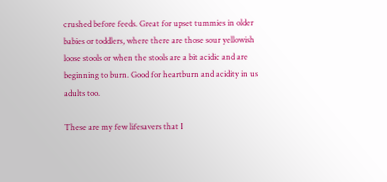crushed before feeds. Great for upset tummies in older babies or toddlers, where there are those sour yellowish loose stools or when the stools are a bit acidic and are beginning to burn. Good for heartburn and acidity in us adults too.

These are my few lifesavers that I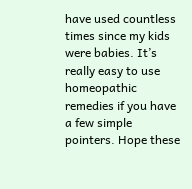have used countless times since my kids were babies. It’s really easy to use homeopathic remedies if you have a few simple pointers. Hope these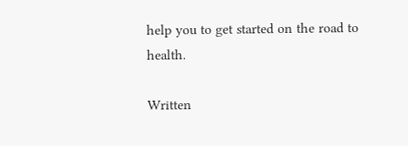help you to get started on the road to health.

Written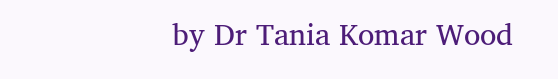by Dr Tania Komar Wood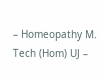– Homeopathy M. Tech (Hom) UJ –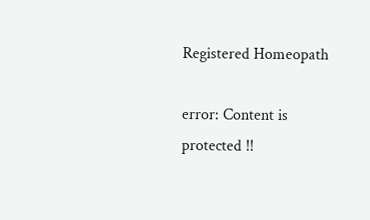Registered Homeopath

error: Content is protected !!